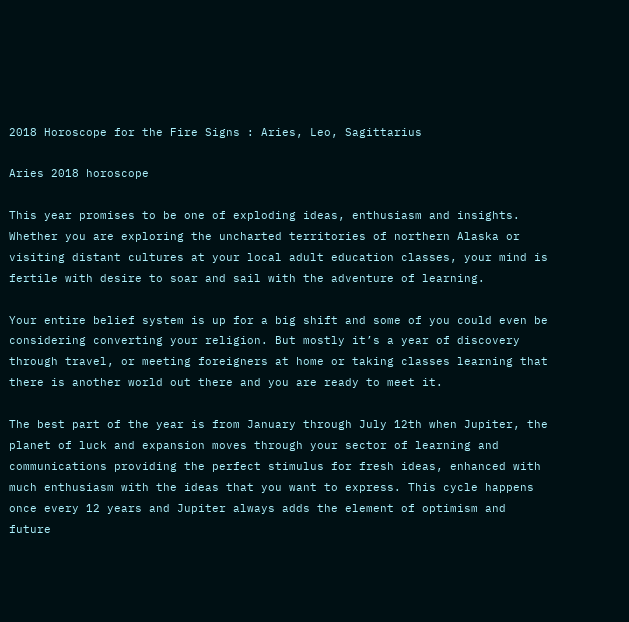2018 Horoscope for the Fire Signs : Aries, Leo, Sagittarius

Aries 2018 horoscope

This year promises to be one of exploding ideas, enthusiasm and insights. Whether you are exploring the uncharted territories of northern Alaska or visiting distant cultures at your local adult education classes, your mind is fertile with desire to soar and sail with the adventure of learning.

Your entire belief system is up for a big shift and some of you could even be considering converting your religion. But mostly it’s a year of discovery through travel, or meeting foreigners at home or taking classes learning that there is another world out there and you are ready to meet it.

The best part of the year is from January through July 12th when Jupiter, the planet of luck and expansion moves through your sector of learning and communications providing the perfect stimulus for fresh ideas, enhanced with much enthusiasm with the ideas that you want to express. This cycle happens once every 12 years and Jupiter always adds the element of optimism and future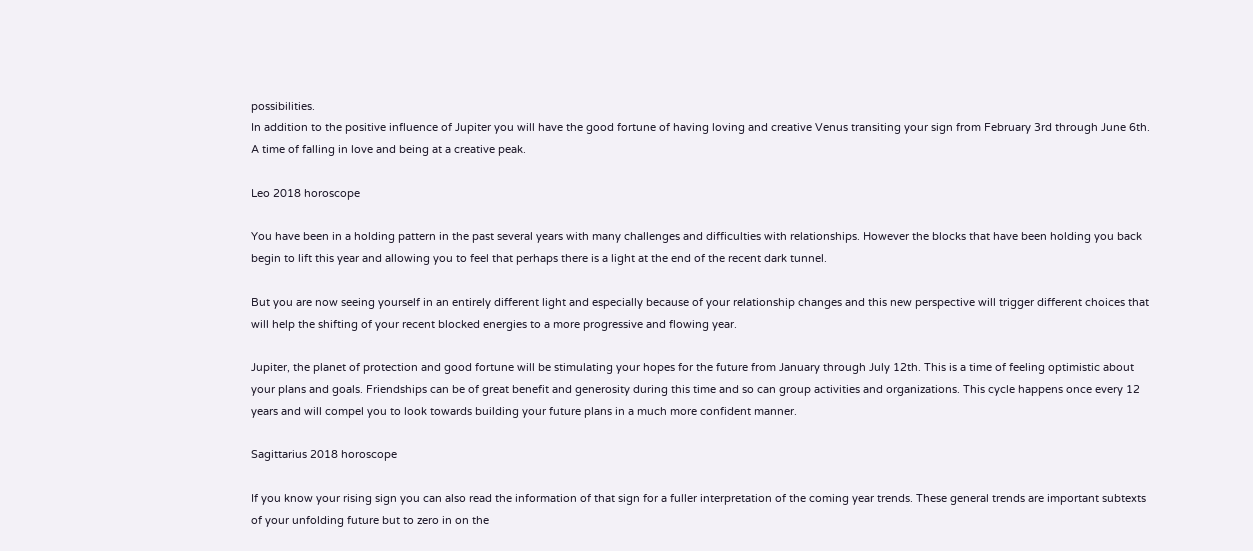possibilities.
In addition to the positive influence of Jupiter you will have the good fortune of having loving and creative Venus transiting your sign from February 3rd through June 6th. A time of falling in love and being at a creative peak.

Leo 2018 horoscope

You have been in a holding pattern in the past several years with many challenges and difficulties with relationships. However the blocks that have been holding you back begin to lift this year and allowing you to feel that perhaps there is a light at the end of the recent dark tunnel.

But you are now seeing yourself in an entirely different light and especially because of your relationship changes and this new perspective will trigger different choices that will help the shifting of your recent blocked energies to a more progressive and flowing year.

Jupiter, the planet of protection and good fortune will be stimulating your hopes for the future from January through July 12th. This is a time of feeling optimistic about your plans and goals. Friendships can be of great benefit and generosity during this time and so can group activities and organizations. This cycle happens once every 12 years and will compel you to look towards building your future plans in a much more confident manner.

Sagittarius 2018 horoscope

If you know your rising sign you can also read the information of that sign for a fuller interpretation of the coming year trends. These general trends are important subtexts of your unfolding future but to zero in on the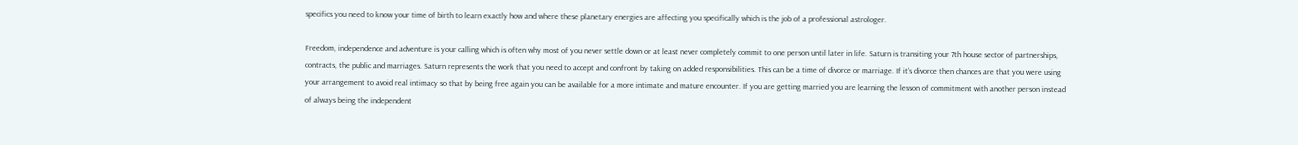specifics you need to know your time of birth to learn exactly how and where these planetary energies are affecting you specifically which is the job of a professional astrologer.

Freedom, independence and adventure is your calling which is often why most of you never settle down or at least never completely commit to one person until later in life. Saturn is transiting your 7th house sector of partnerships, contracts, the public and marriages. Saturn represents the work that you need to accept and confront by taking on added responsibilities. This can be a time of divorce or marriage. If it’s divorce then chances are that you were using your arrangement to avoid real intimacy so that by being free again you can be available for a more intimate and mature encounter. If you are getting married you are learning the lesson of commitment with another person instead of always being the independent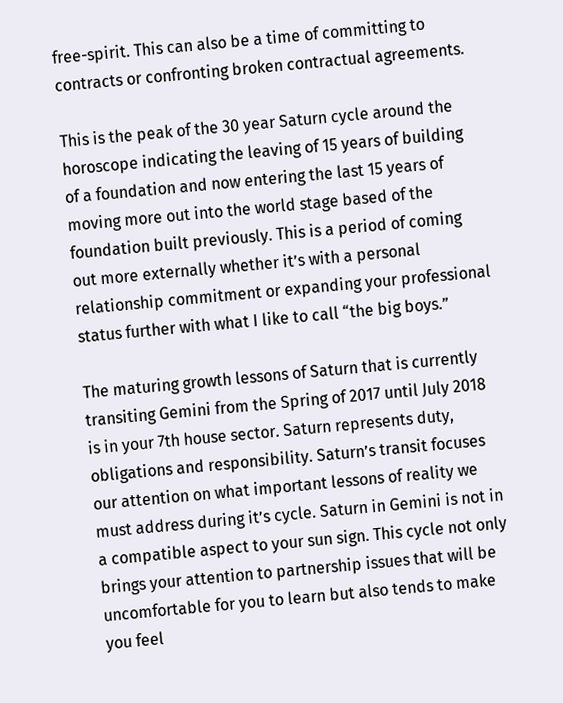free-spirit. This can also be a time of committing to contracts or confronting broken contractual agreements.

This is the peak of the 30 year Saturn cycle around the horoscope indicating the leaving of 15 years of building of a foundation and now entering the last 15 years of moving more out into the world stage based of the foundation built previously. This is a period of coming out more externally whether it’s with a personal relationship commitment or expanding your professional status further with what I like to call “the big boys.”

The maturing growth lessons of Saturn that is currently transiting Gemini from the Spring of 2017 until July 2018 is in your 7th house sector. Saturn represents duty, obligations and responsibility. Saturn’s transit focuses our attention on what important lessons of reality we must address during it’s cycle. Saturn in Gemini is not in a compatible aspect to your sun sign. This cycle not only brings your attention to partnership issues that will be uncomfortable for you to learn but also tends to make you feel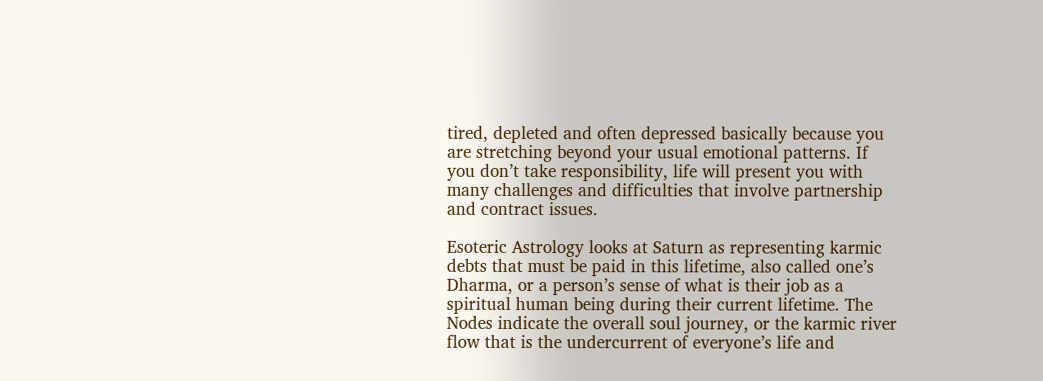tired, depleted and often depressed basically because you are stretching beyond your usual emotional patterns. If you don’t take responsibility, life will present you with many challenges and difficulties that involve partnership and contract issues.

Esoteric Astrology looks at Saturn as representing karmic debts that must be paid in this lifetime, also called one’s Dharma, or a person’s sense of what is their job as a spiritual human being during their current lifetime. The Nodes indicate the overall soul journey, or the karmic river flow that is the undercurrent of everyone’s life and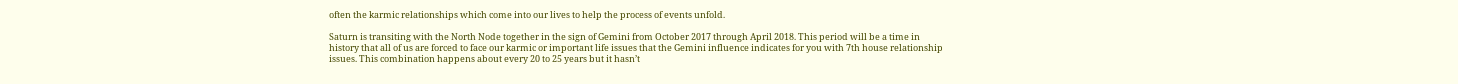often the karmic relationships which come into our lives to help the process of events unfold.

Saturn is transiting with the North Node together in the sign of Gemini from October 2017 through April 2018. This period will be a time in history that all of us are forced to face our karmic or important life issues that the Gemini influence indicates for you with 7th house relationship issues. This combination happens about every 20 to 25 years but it hasn’t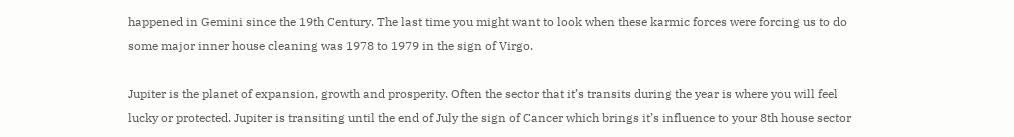happened in Gemini since the 19th Century. The last time you might want to look when these karmic forces were forcing us to do some major inner house cleaning was 1978 to 1979 in the sign of Virgo.

Jupiter is the planet of expansion, growth and prosperity. Often the sector that it’s transits during the year is where you will feel lucky or protected. Jupiter is transiting until the end of July the sign of Cancer which brings it’s influence to your 8th house sector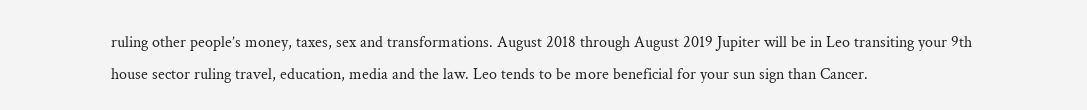ruling other people’s money, taxes, sex and transformations. August 2018 through August 2019 Jupiter will be in Leo transiting your 9th house sector ruling travel, education, media and the law. Leo tends to be more beneficial for your sun sign than Cancer.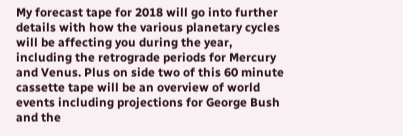My forecast tape for 2018 will go into further details with how the various planetary cycles will be affecting you during the year, including the retrograde periods for Mercury and Venus. Plus on side two of this 60 minute cassette tape will be an overview of world events including projections for George Bush and the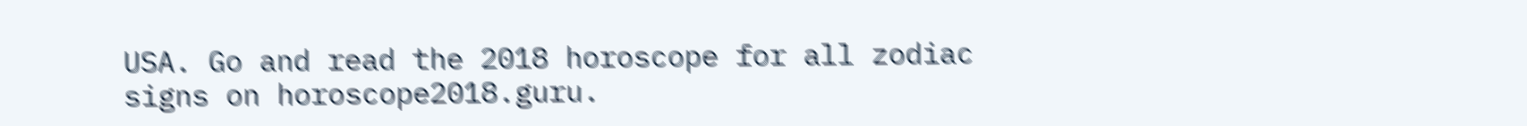USA. Go and read the 2018 horoscope for all zodiac signs on horoscope2018.guru.